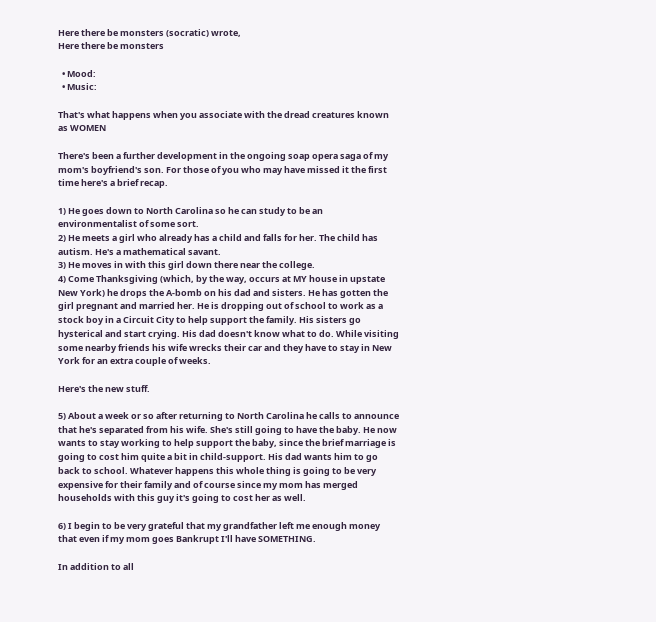Here there be monsters (socratic) wrote,
Here there be monsters

  • Mood:
  • Music:

That's what happens when you associate with the dread creatures known as WOMEN

There's been a further development in the ongoing soap opera saga of my mom's boyfriend's son. For those of you who may have missed it the first time here's a brief recap.

1) He goes down to North Carolina so he can study to be an environmentalist of some sort.
2) He meets a girl who already has a child and falls for her. The child has autism. He's a mathematical savant.
3) He moves in with this girl down there near the college.
4) Come Thanksgiving (which, by the way, occurs at MY house in upstate New York) he drops the A-bomb on his dad and sisters. He has gotten the girl pregnant and married her. He is dropping out of school to work as a stock boy in a Circuit City to help support the family. His sisters go hysterical and start crying. His dad doesn't know what to do. While visiting some nearby friends his wife wrecks their car and they have to stay in New York for an extra couple of weeks.

Here's the new stuff.

5) About a week or so after returning to North Carolina he calls to announce that he's separated from his wife. She's still going to have the baby. He now wants to stay working to help support the baby, since the brief marriage is going to cost him quite a bit in child-support. His dad wants him to go back to school. Whatever happens this whole thing is going to be very expensive for their family and of course since my mom has merged households with this guy it's going to cost her as well.

6) I begin to be very grateful that my grandfather left me enough money that even if my mom goes Bankrupt I'll have SOMETHING.

In addition to all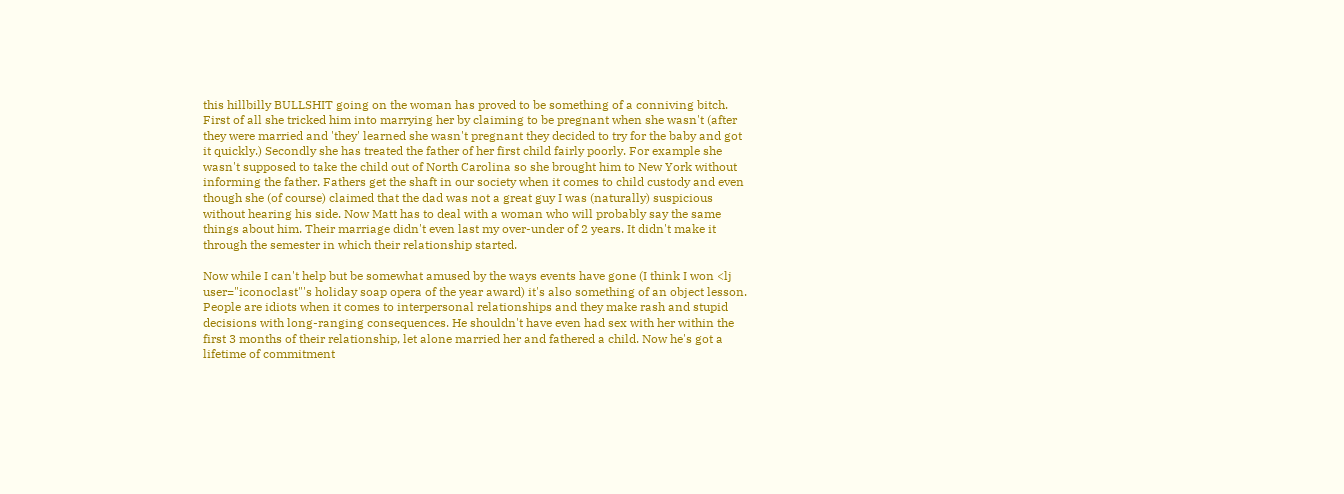this hillbilly BULLSHIT going on the woman has proved to be something of a conniving bitch. First of all she tricked him into marrying her by claiming to be pregnant when she wasn't (after they were married and 'they' learned she wasn't pregnant they decided to try for the baby and got it quickly.) Secondly she has treated the father of her first child fairly poorly. For example she wasn't supposed to take the child out of North Carolina so she brought him to New York without informing the father. Fathers get the shaft in our society when it comes to child custody and even though she (of course) claimed that the dad was not a great guy I was (naturally) suspicious without hearing his side. Now Matt has to deal with a woman who will probably say the same things about him. Their marriage didn't even last my over-under of 2 years. It didn't make it through the semester in which their relationship started.

Now while I can't help but be somewhat amused by the ways events have gone (I think I won <lj user="iconoclast"'s holiday soap opera of the year award) it's also something of an object lesson. People are idiots when it comes to interpersonal relationships and they make rash and stupid decisions with long-ranging consequences. He shouldn't have even had sex with her within the first 3 months of their relationship, let alone married her and fathered a child. Now he's got a lifetime of commitment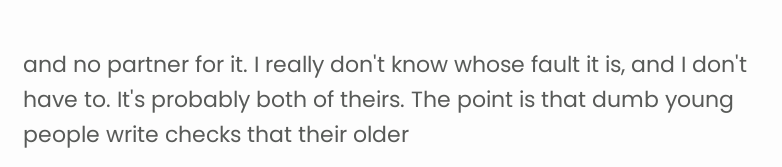and no partner for it. I really don't know whose fault it is, and I don't have to. It's probably both of theirs. The point is that dumb young people write checks that their older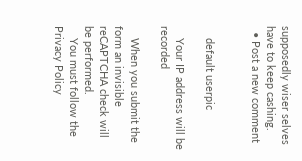supposedly wiser selves have to keep cashing.
  • Post a new comment


    default userpic

    Your IP address will be recorded

    When you submit the form an invisible reCAPTCHA check will be performed.
    You must follow the Privacy Policy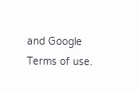and Google Terms of use.